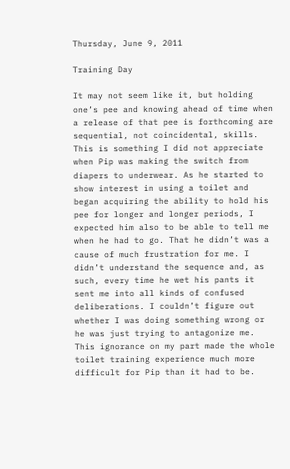Thursday, June 9, 2011

Training Day

It may not seem like it, but holding one’s pee and knowing ahead of time when a release of that pee is forthcoming are sequential, not coincidental, skills. This is something I did not appreciate when Pip was making the switch from diapers to underwear. As he started to show interest in using a toilet and began acquiring the ability to hold his pee for longer and longer periods, I expected him also to be able to tell me when he had to go. That he didn’t was a cause of much frustration for me. I didn’t understand the sequence and, as such, every time he wet his pants it sent me into all kinds of confused deliberations. I couldn’t figure out whether I was doing something wrong or he was just trying to antagonize me. This ignorance on my part made the whole toilet training experience much more difficult for Pip than it had to be.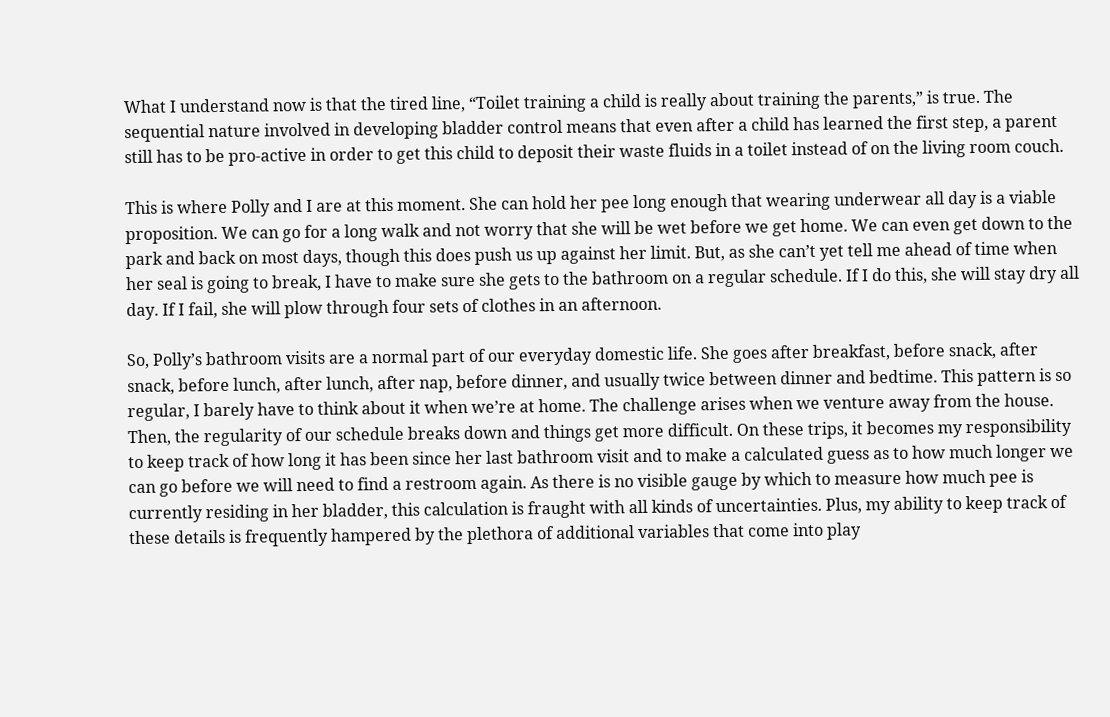What I understand now is that the tired line, “Toilet training a child is really about training the parents,” is true. The sequential nature involved in developing bladder control means that even after a child has learned the first step, a parent still has to be pro-active in order to get this child to deposit their waste fluids in a toilet instead of on the living room couch.

This is where Polly and I are at this moment. She can hold her pee long enough that wearing underwear all day is a viable proposition. We can go for a long walk and not worry that she will be wet before we get home. We can even get down to the park and back on most days, though this does push us up against her limit. But, as she can’t yet tell me ahead of time when her seal is going to break, I have to make sure she gets to the bathroom on a regular schedule. If I do this, she will stay dry all day. If I fail, she will plow through four sets of clothes in an afternoon.

So, Polly’s bathroom visits are a normal part of our everyday domestic life. She goes after breakfast, before snack, after snack, before lunch, after lunch, after nap, before dinner, and usually twice between dinner and bedtime. This pattern is so regular, I barely have to think about it when we’re at home. The challenge arises when we venture away from the house. Then, the regularity of our schedule breaks down and things get more difficult. On these trips, it becomes my responsibility to keep track of how long it has been since her last bathroom visit and to make a calculated guess as to how much longer we can go before we will need to find a restroom again. As there is no visible gauge by which to measure how much pee is currently residing in her bladder, this calculation is fraught with all kinds of uncertainties. Plus, my ability to keep track of these details is frequently hampered by the plethora of additional variables that come into play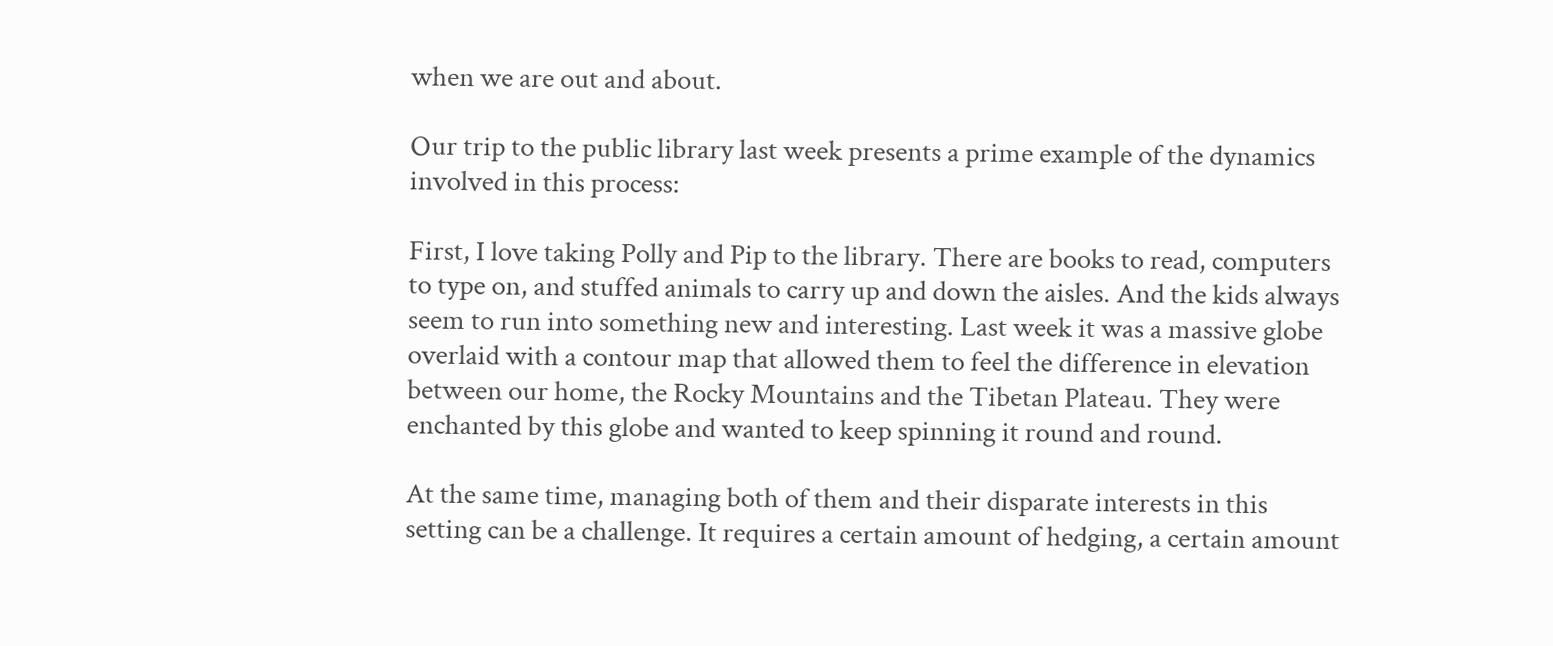when we are out and about.

Our trip to the public library last week presents a prime example of the dynamics involved in this process:

First, I love taking Polly and Pip to the library. There are books to read, computers to type on, and stuffed animals to carry up and down the aisles. And the kids always seem to run into something new and interesting. Last week it was a massive globe overlaid with a contour map that allowed them to feel the difference in elevation between our home, the Rocky Mountains and the Tibetan Plateau. They were enchanted by this globe and wanted to keep spinning it round and round.

At the same time, managing both of them and their disparate interests in this setting can be a challenge. It requires a certain amount of hedging, a certain amount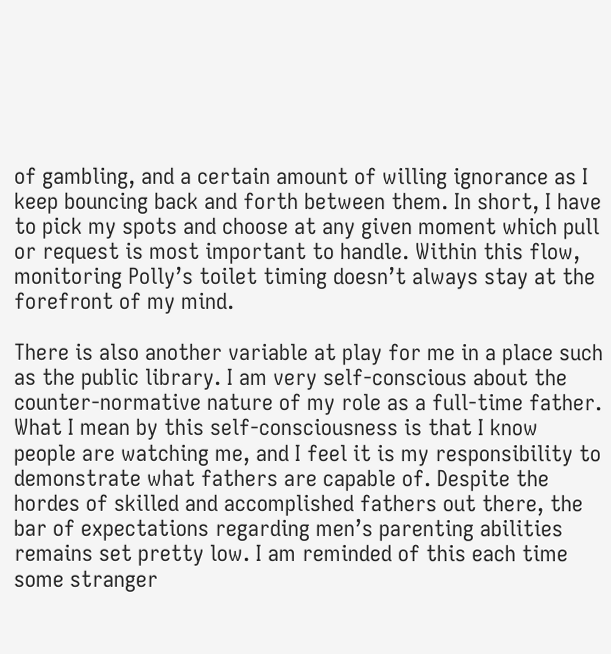of gambling, and a certain amount of willing ignorance as I keep bouncing back and forth between them. In short, I have to pick my spots and choose at any given moment which pull or request is most important to handle. Within this flow, monitoring Polly’s toilet timing doesn’t always stay at the forefront of my mind.

There is also another variable at play for me in a place such as the public library. I am very self-conscious about the counter-normative nature of my role as a full-time father. What I mean by this self-consciousness is that I know people are watching me, and I feel it is my responsibility to demonstrate what fathers are capable of. Despite the hordes of skilled and accomplished fathers out there, the bar of expectations regarding men’s parenting abilities remains set pretty low. I am reminded of this each time some stranger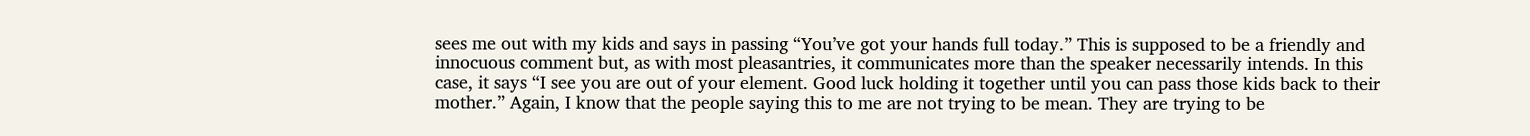sees me out with my kids and says in passing “You’ve got your hands full today.” This is supposed to be a friendly and innocuous comment but, as with most pleasantries, it communicates more than the speaker necessarily intends. In this case, it says “I see you are out of your element. Good luck holding it together until you can pass those kids back to their mother.” Again, I know that the people saying this to me are not trying to be mean. They are trying to be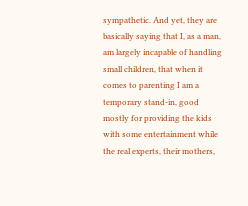sympathetic. And yet, they are basically saying that I, as a man, am largely incapable of handling small children, that when it comes to parenting I am a temporary stand-in, good mostly for providing the kids with some entertainment while the real experts, their mothers,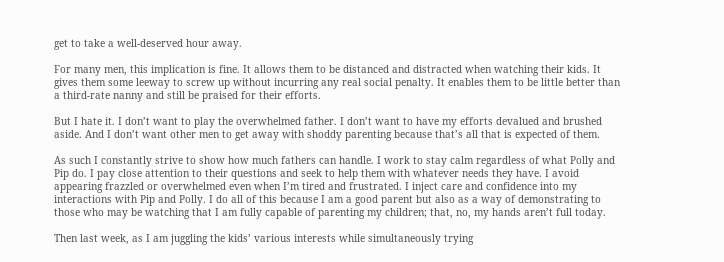get to take a well-deserved hour away.

For many men, this implication is fine. It allows them to be distanced and distracted when watching their kids. It gives them some leeway to screw up without incurring any real social penalty. It enables them to be little better than a third-rate nanny and still be praised for their efforts.

But I hate it. I don’t want to play the overwhelmed father. I don’t want to have my efforts devalued and brushed aside. And I don’t want other men to get away with shoddy parenting because that’s all that is expected of them.

As such I constantly strive to show how much fathers can handle. I work to stay calm regardless of what Polly and Pip do. I pay close attention to their questions and seek to help them with whatever needs they have. I avoid appearing frazzled or overwhelmed even when I’m tired and frustrated. I inject care and confidence into my interactions with Pip and Polly. I do all of this because I am a good parent but also as a way of demonstrating to those who may be watching that I am fully capable of parenting my children; that, no, my hands aren’t full today.

Then last week, as I am juggling the kids’ various interests while simultaneously trying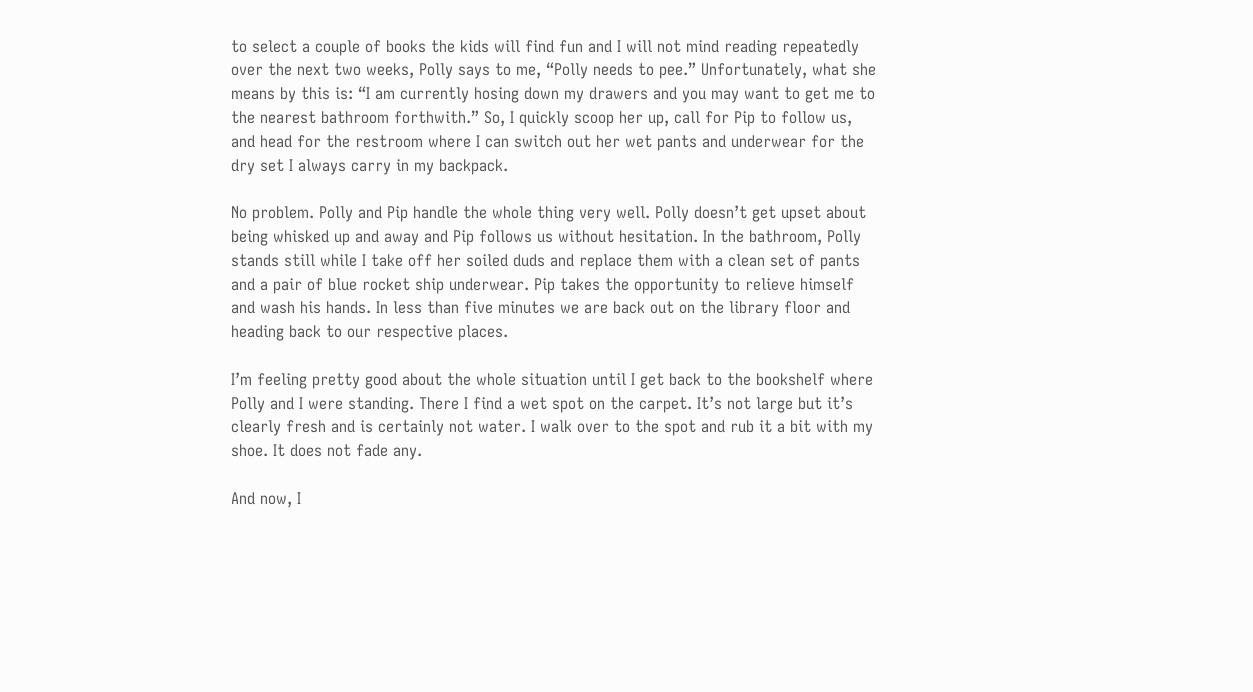to select a couple of books the kids will find fun and I will not mind reading repeatedly over the next two weeks, Polly says to me, “Polly needs to pee.” Unfortunately, what she means by this is: “I am currently hosing down my drawers and you may want to get me to the nearest bathroom forthwith.” So, I quickly scoop her up, call for Pip to follow us, and head for the restroom where I can switch out her wet pants and underwear for the dry set I always carry in my backpack.

No problem. Polly and Pip handle the whole thing very well. Polly doesn’t get upset about being whisked up and away and Pip follows us without hesitation. In the bathroom, Polly stands still while I take off her soiled duds and replace them with a clean set of pants and a pair of blue rocket ship underwear. Pip takes the opportunity to relieve himself and wash his hands. In less than five minutes we are back out on the library floor and heading back to our respective places.

I’m feeling pretty good about the whole situation until I get back to the bookshelf where Polly and I were standing. There I find a wet spot on the carpet. It’s not large but it’s clearly fresh and is certainly not water. I walk over to the spot and rub it a bit with my shoe. It does not fade any.

And now, I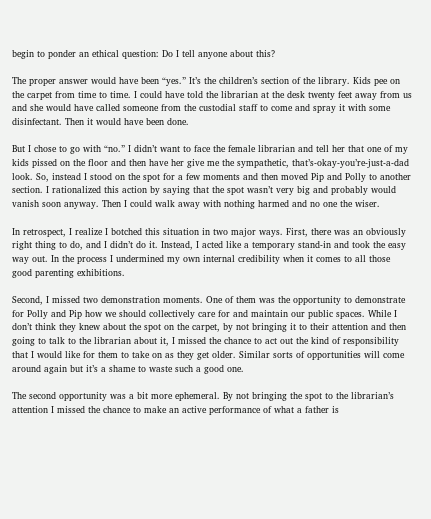begin to ponder an ethical question: Do I tell anyone about this?

The proper answer would have been “yes.” It’s the children’s section of the library. Kids pee on the carpet from time to time. I could have told the librarian at the desk twenty feet away from us and she would have called someone from the custodial staff to come and spray it with some disinfectant. Then it would have been done.

But I chose to go with “no.” I didn’t want to face the female librarian and tell her that one of my kids pissed on the floor and then have her give me the sympathetic, that’s-okay-you’re-just-a-dad look. So, instead I stood on the spot for a few moments and then moved Pip and Polly to another section. I rationalized this action by saying that the spot wasn’t very big and probably would vanish soon anyway. Then I could walk away with nothing harmed and no one the wiser.

In retrospect, I realize I botched this situation in two major ways. First, there was an obviously right thing to do, and I didn’t do it. Instead, I acted like a temporary stand-in and took the easy way out. In the process I undermined my own internal credibility when it comes to all those good parenting exhibitions.

Second, I missed two demonstration moments. One of them was the opportunity to demonstrate for Polly and Pip how we should collectively care for and maintain our public spaces. While I don’t think they knew about the spot on the carpet, by not bringing it to their attention and then going to talk to the librarian about it, I missed the chance to act out the kind of responsibility that I would like for them to take on as they get older. Similar sorts of opportunities will come around again but it’s a shame to waste such a good one.

The second opportunity was a bit more ephemeral. By not bringing the spot to the librarian’s attention I missed the chance to make an active performance of what a father is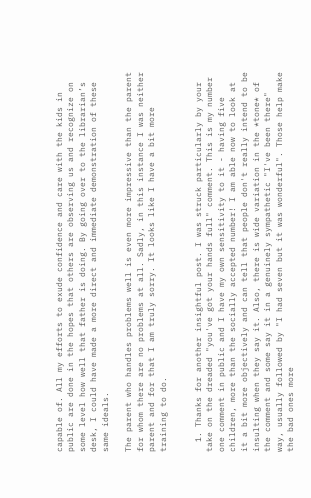capable of. All my efforts to exude confidence and care with the kids in public are done in the hopes that others are observing us and recognize on some level how well that father is doing. By going over to the librarian’s desk, I could have made a more direct and immediate demonstration of these same ideals.

The parent who handles problems well is even more impressive than the parent for whom there are no problems at all. Sadly, in this instance I was neither parent and for that I am truly sorry. It looks like I have a bit more training to do.


  1. Thanks for another insightful post. I was struck particularly by your take on the dreaded "you've got your hands full" comment. This is my number one comment in public and I have my own sensitivity to it - having five children, more than the socially accepted number! I am able now to look at it a bit more objectively and can tell that people don't really intend to be insulting when they say it. Also, there is wide variation in the *tone* of the comment and some say it in a genuinely sympathetic "I've been there" way, usually followed by "I had seven but it was wonderful". Those help make the bad ones more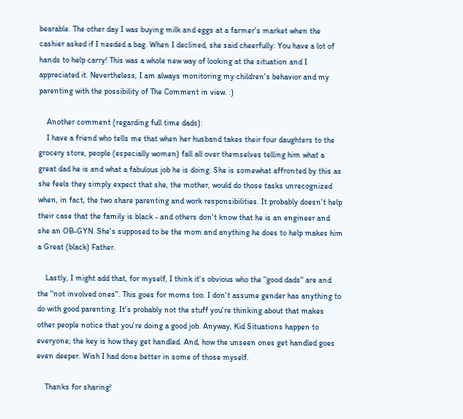bearable. The other day I was buying milk and eggs at a farmer's market when the cashier asked if I needed a bag. When I declined, she said cheerfully: You have a lot of hands to help carry! This was a whole new way of looking at the situation and I appreciated it. Nevertheless, I am always monitoring my children's behavior and my parenting with the possibility of The Comment in view. :)

    Another comment (regarding full time dads):
    I have a friend who tells me that when her husband takes their four daughters to the grocery store, people (especially women) fall all over themselves telling him what a great dad he is and what a fabulous job he is doing. She is somewhat affronted by this as she feels they simply expect that she, the mother, would do those tasks unrecognized when, in fact, the two share parenting and work responsibilities. It probably doesn't help their case that the family is black - and others don't know that he is an engineer and she an OB-GYN. She's supposed to be the mom and anything he does to help makes him a Great (black) Father.

    Lastly, I might add that, for myself, I think it's obvious who the "good dads" are and the "not involved ones". This goes for moms too. I don't assume gender has anything to do with good parenting. It's probably not the stuff you're thinking about that makes other people notice that you're doing a good job. Anyway, Kid Situations happen to everyone; the key is how they get handled. And, how the unseen ones get handled goes even deeper. Wish I had done better in some of those myself.

    Thanks for sharing!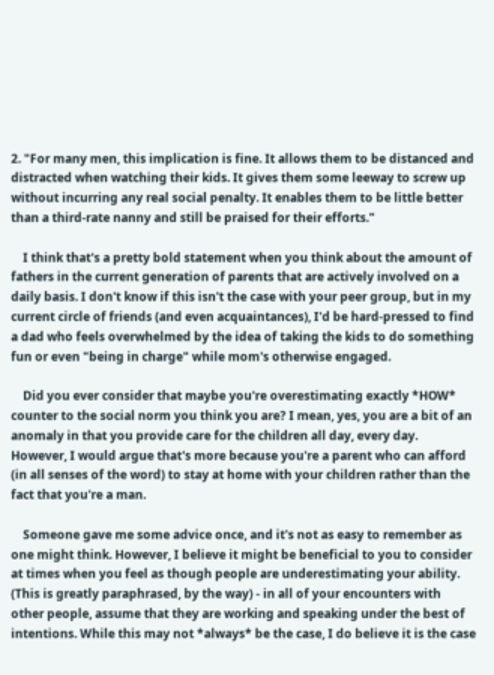2. "For many men, this implication is fine. It allows them to be distanced and distracted when watching their kids. It gives them some leeway to screw up without incurring any real social penalty. It enables them to be little better than a third-rate nanny and still be praised for their efforts."

    I think that's a pretty bold statement when you think about the amount of fathers in the current generation of parents that are actively involved on a daily basis. I don't know if this isn't the case with your peer group, but in my current circle of friends (and even acquaintances), I'd be hard-pressed to find a dad who feels overwhelmed by the idea of taking the kids to do something fun or even "being in charge" while mom's otherwise engaged.

    Did you ever consider that maybe you're overestimating exactly *HOW* counter to the social norm you think you are? I mean, yes, you are a bit of an anomaly in that you provide care for the children all day, every day. However, I would argue that's more because you're a parent who can afford (in all senses of the word) to stay at home with your children rather than the fact that you're a man.

    Someone gave me some advice once, and it's not as easy to remember as one might think. However, I believe it might be beneficial to you to consider at times when you feel as though people are underestimating your ability. (This is greatly paraphrased, by the way) - in all of your encounters with other people, assume that they are working and speaking under the best of intentions. While this may not *always* be the case, I do believe it is the case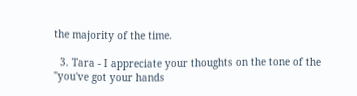the majority of the time.

  3. Tara - I appreciate your thoughts on the tone of the "you've got your hands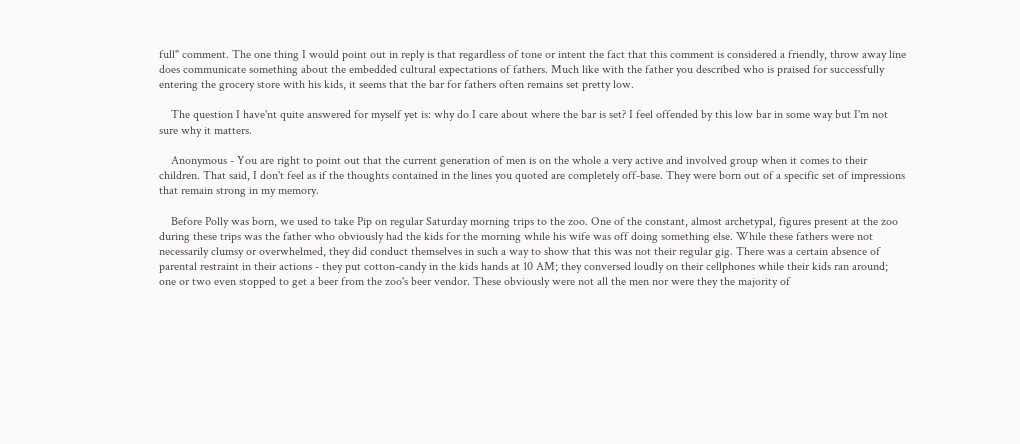full" comment. The one thing I would point out in reply is that regardless of tone or intent the fact that this comment is considered a friendly, throw away line does communicate something about the embedded cultural expectations of fathers. Much like with the father you described who is praised for successfully entering the grocery store with his kids, it seems that the bar for fathers often remains set pretty low.

    The question I have'nt quite answered for myself yet is: why do I care about where the bar is set? I feel offended by this low bar in some way but I'm not sure why it matters.

    Anonymous - You are right to point out that the current generation of men is on the whole a very active and involved group when it comes to their children. That said, I don't feel as if the thoughts contained in the lines you quoted are completely off-base. They were born out of a specific set of impressions that remain strong in my memory.

    Before Polly was born, we used to take Pip on regular Saturday morning trips to the zoo. One of the constant, almost archetypal, figures present at the zoo during these trips was the father who obviously had the kids for the morning while his wife was off doing something else. While these fathers were not necessarily clumsy or overwhelmed, they did conduct themselves in such a way to show that this was not their regular gig. There was a certain absence of parental restraint in their actions - they put cotton-candy in the kids hands at 10 AM; they conversed loudly on their cellphones while their kids ran around; one or two even stopped to get a beer from the zoo's beer vendor. These obviously were not all the men nor were they the majority of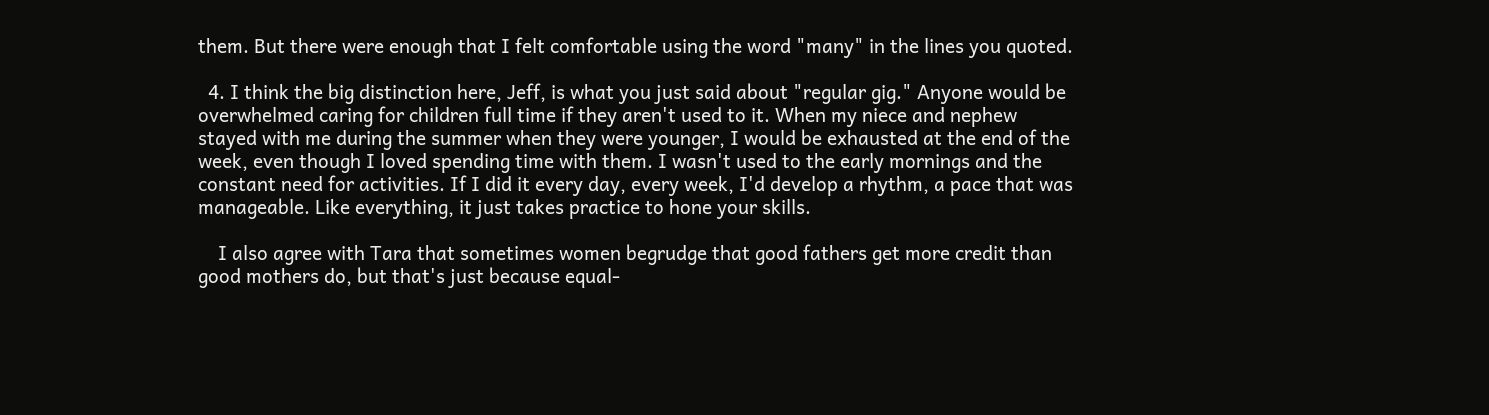them. But there were enough that I felt comfortable using the word "many" in the lines you quoted.

  4. I think the big distinction here, Jeff, is what you just said about "regular gig." Anyone would be overwhelmed caring for children full time if they aren't used to it. When my niece and nephew stayed with me during the summer when they were younger, I would be exhausted at the end of the week, even though I loved spending time with them. I wasn't used to the early mornings and the constant need for activities. If I did it every day, every week, I'd develop a rhythm, a pace that was manageable. Like everything, it just takes practice to hone your skills.

    I also agree with Tara that sometimes women begrudge that good fathers get more credit than good mothers do, but that's just because equal-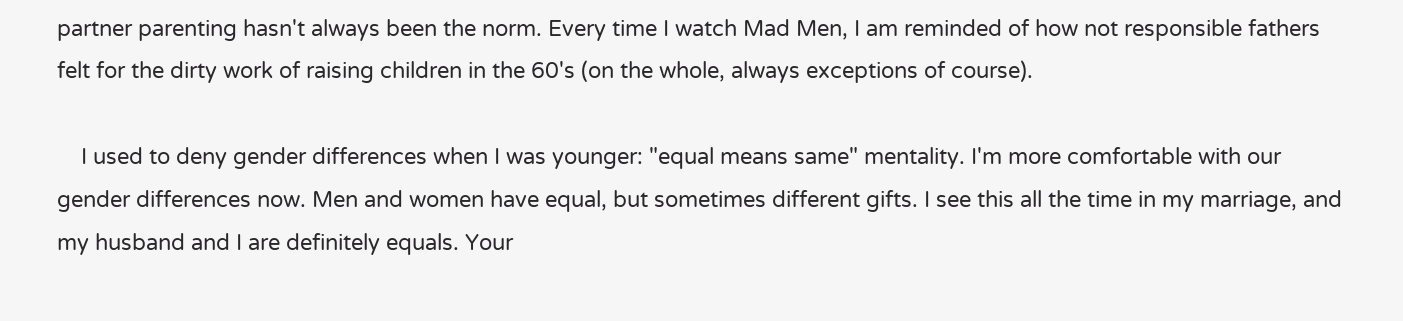partner parenting hasn't always been the norm. Every time I watch Mad Men, I am reminded of how not responsible fathers felt for the dirty work of raising children in the 60's (on the whole, always exceptions of course).

    I used to deny gender differences when I was younger: "equal means same" mentality. I'm more comfortable with our gender differences now. Men and women have equal, but sometimes different gifts. I see this all the time in my marriage, and my husband and I are definitely equals. Your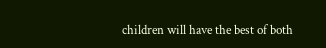children will have the best of both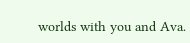worlds with you and Ava.